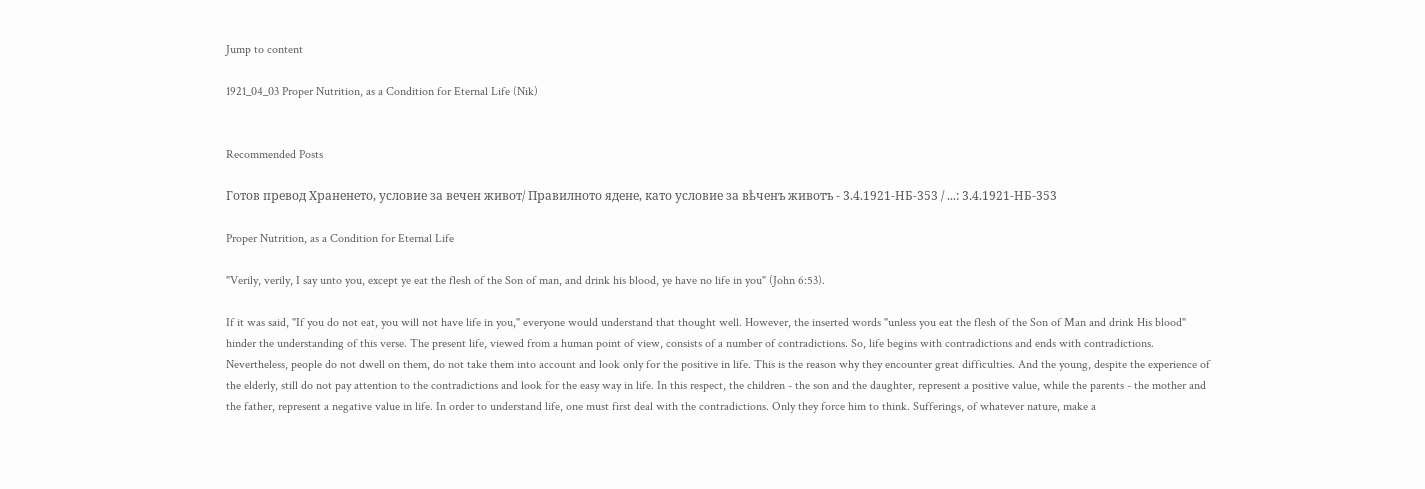Jump to content

1921_04_03 Proper Nutrition, as a Condition for Eternal Life (Nik)


Recommended Posts

Готов превод Храненето, условие за вечен живот/ Правилното ядене, като условие за вѣченъ животъ - 3.4.1921-НБ-353 / ...: 3.4.1921-НБ-353

Proper Nutrition, as a Condition for Eternal Life

"Verily, verily, I say unto you, except ye eat the flesh of the Son of man, and drink his blood, ye have no life in you" (John 6:53).

If it was said, "If you do not eat, you will not have life in you," everyone would understand that thought well. However, the inserted words "unless you eat the flesh of the Son of Man and drink His blood" hinder the understanding of this verse. The present life, viewed from a human point of view, consists of a number of contradictions. So, life begins with contradictions and ends with contradictions. Nevertheless, people do not dwell on them, do not take them into account and look only for the positive in life. This is the reason why they encounter great difficulties. And the young, despite the experience of the elderly, still do not pay attention to the contradictions and look for the easy way in life. In this respect, the children - the son and the daughter, represent a positive value, while the parents - the mother and the father, represent a negative value in life. In order to understand life, one must first deal with the contradictions. Only they force him to think. Sufferings, of whatever nature, make a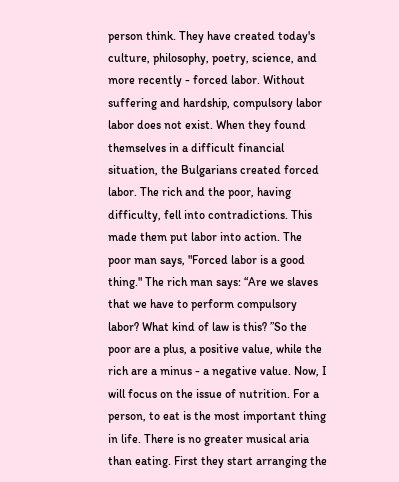person think. They have created today's culture, philosophy, poetry, science, and more recently - forced labor. Without suffering and hardship, compulsory labor labor does not exist. When they found themselves in a difficult financial situation, the Bulgarians created forced labor. The rich and the poor, having difficulty, fell into contradictions. This made them put labor into action. The poor man says, "Forced labor is a good thing." The rich man says: “Are we slaves that we have to perform compulsory labor? What kind of law is this? ”So the poor are a plus, a positive value, while the rich are a minus - a negative value. Now, I will focus on the issue of nutrition. For a person, to eat is the most important thing in life. There is no greater musical aria than eating. First they start arranging the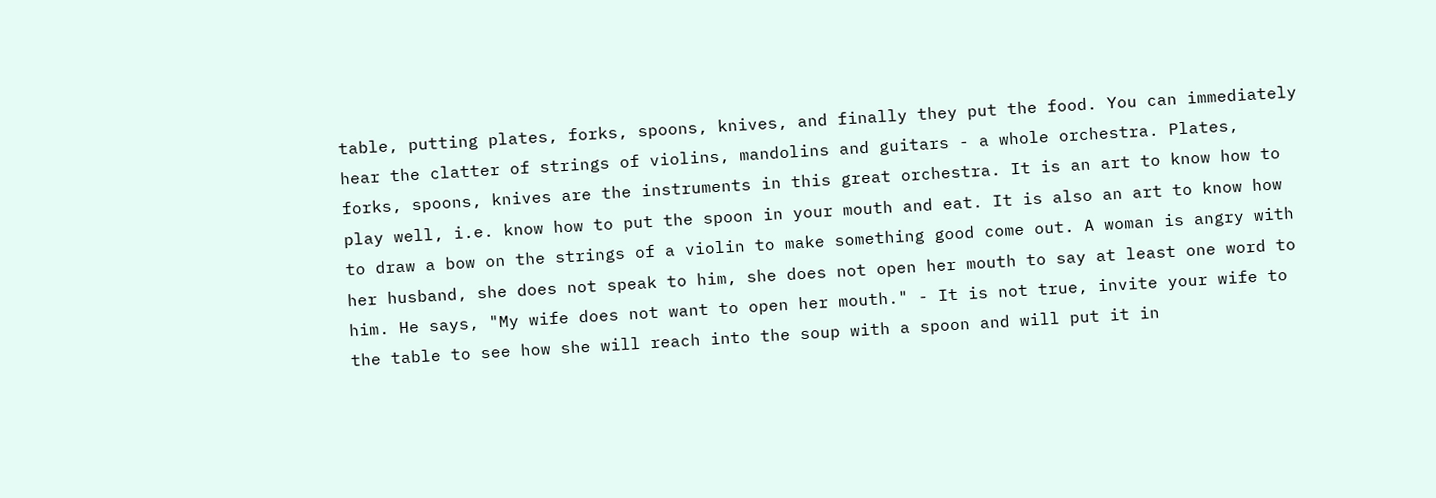table, putting plates, forks, spoons, knives, and finally they put the food. You can immediately hear the clatter of strings of violins, mandolins and guitars - a whole orchestra. Plates, forks, spoons, knives are the instruments in this great orchestra. It is an art to know how to play well, i.e. know how to put the spoon in your mouth and eat. It is also an art to know how to draw a bow on the strings of a violin to make something good come out. A woman is angry with her husband, she does not speak to him, she does not open her mouth to say at least one word to him. He says, "My wife does not want to open her mouth." - It is not true, invite your wife to the table to see how she will reach into the soup with a spoon and will put it in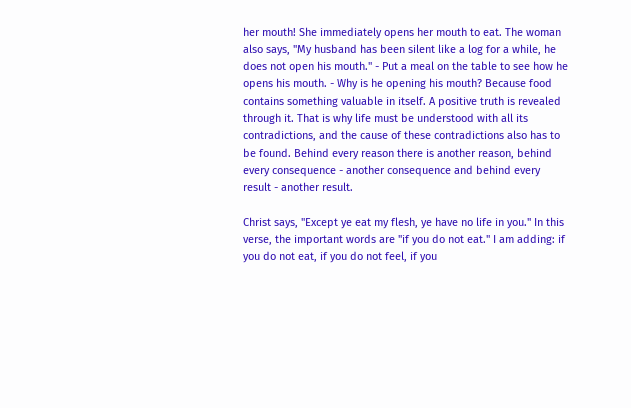her mouth! She immediately opens her mouth to eat. The woman also says, "My husband has been silent like a log for a while, he does not open his mouth." - Put a meal on the table to see how he opens his mouth. - Why is he opening his mouth? Because food contains something valuable in itself. A positive truth is revealed through it. That is why life must be understood with all its contradictions, and the cause of these contradictions also has to be found. Behind every reason there is another reason, behind every consequence - another consequence and behind every result - another result.

Christ says, "Except ye eat my flesh, ye have no life in you." In this verse, the important words are "if you do not eat." I am adding: if you do not eat, if you do not feel, if you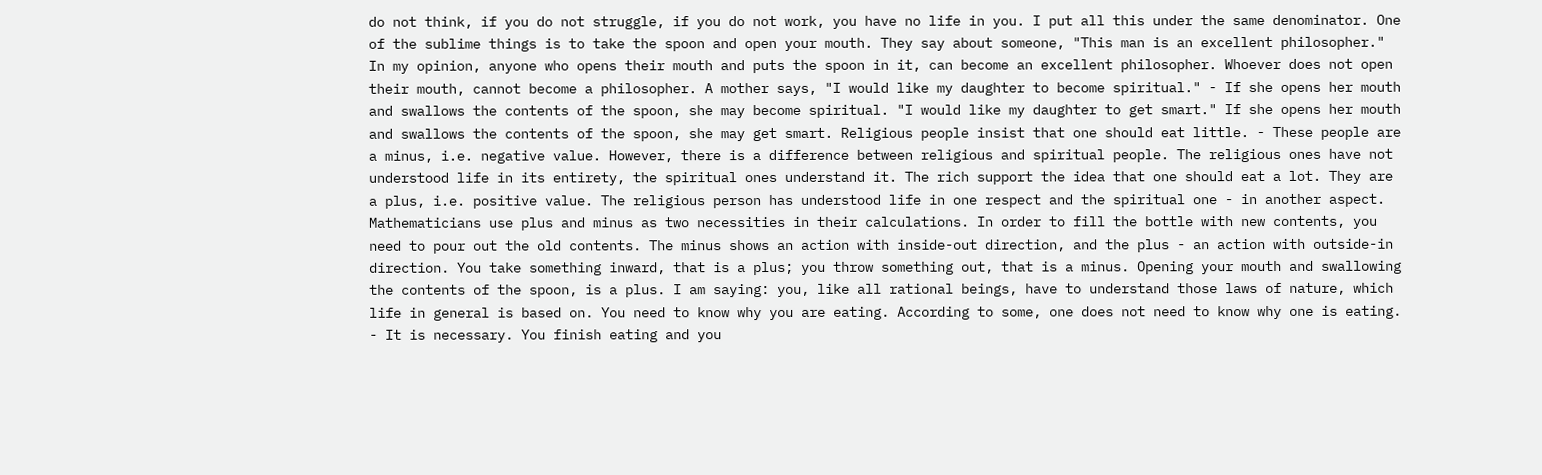do not think, if you do not struggle, if you do not work, you have no life in you. I put all this under the same denominator. One of the sublime things is to take the spoon and open your mouth. They say about someone, "This man is an excellent philosopher." In my opinion, anyone who opens their mouth and puts the spoon in it, can become an excellent philosopher. Whoever does not open their mouth, cannot become a philosopher. A mother says, "I would like my daughter to become spiritual." - If she opens her mouth and swallows the contents of the spoon, she may become spiritual. "I would like my daughter to get smart." If she opens her mouth and swallows the contents of the spoon, she may get smart. Religious people insist that one should eat little. - These people are a minus, i.e. negative value. However, there is a difference between religious and spiritual people. The religious ones have not understood life in its entirety, the spiritual ones understand it. The rich support the idea that one should eat a lot. They are a plus, i.e. positive value. The religious person has understood life in one respect and the spiritual one - in another aspect. Mathematicians use plus and minus as two necessities in their calculations. In order to fill the bottle with new contents, you need to pour out the old contents. The minus shows an action with inside-out direction, and the plus - an action with outside-in direction. You take something inward, that is a plus; you throw something out, that is a minus. Opening your mouth and swallowing the contents of the spoon, is a plus. I am saying: you, like all rational beings, have to understand those laws of nature, which life in general is based on. You need to know why you are eating. According to some, one does not need to know why one is eating. - It is necessary. You finish eating and you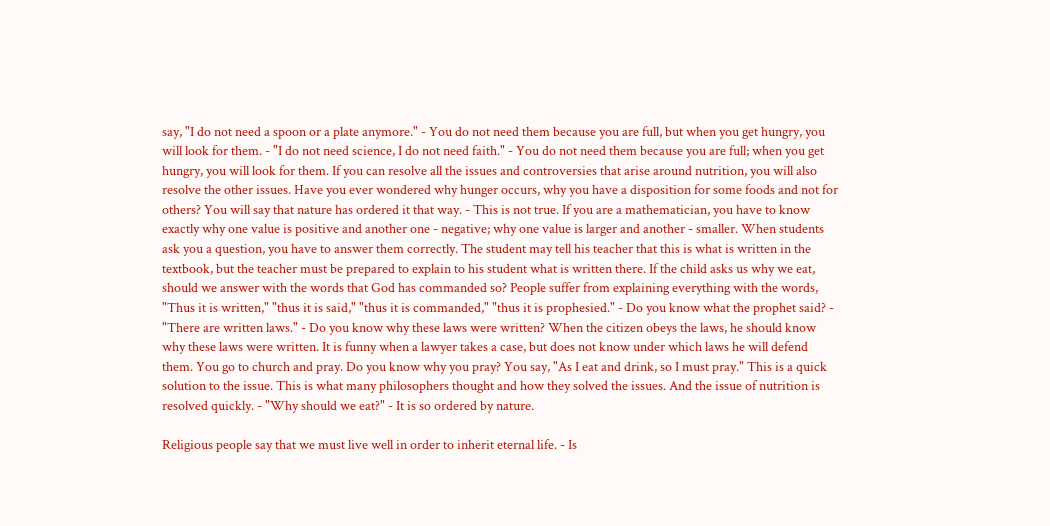say, "I do not need a spoon or a plate anymore." - You do not need them because you are full, but when you get hungry, you will look for them. - "I do not need science, I do not need faith." - You do not need them because you are full; when you get hungry, you will look for them. If you can resolve all the issues and controversies that arise around nutrition, you will also resolve the other issues. Have you ever wondered why hunger occurs, why you have a disposition for some foods and not for others? You will say that nature has ordered it that way. - This is not true. If you are a mathematician, you have to know exactly why one value is positive and another one - negative; why one value is larger and another - smaller. When students ask you a question, you have to answer them correctly. The student may tell his teacher that this is what is written in the textbook, but the teacher must be prepared to explain to his student what is written there. If the child asks us why we eat, should we answer with the words that God has commanded so? People suffer from explaining everything with the words, "Thus it is written," "thus it is said," "thus it is commanded," "thus it is prophesied." - Do you know what the prophet said? - "There are written laws." - Do you know why these laws were written? When the citizen obeys the laws, he should know why these laws were written. It is funny when a lawyer takes a case, but does not know under which laws he will defend them. You go to church and pray. Do you know why you pray? You say, "As I eat and drink, so I must pray." This is a quick solution to the issue. This is what many philosophers thought and how they solved the issues. And the issue of nutrition is resolved quickly. - "Why should we eat?" - It is so ordered by nature.

Religious people say that we must live well in order to inherit eternal life. - Is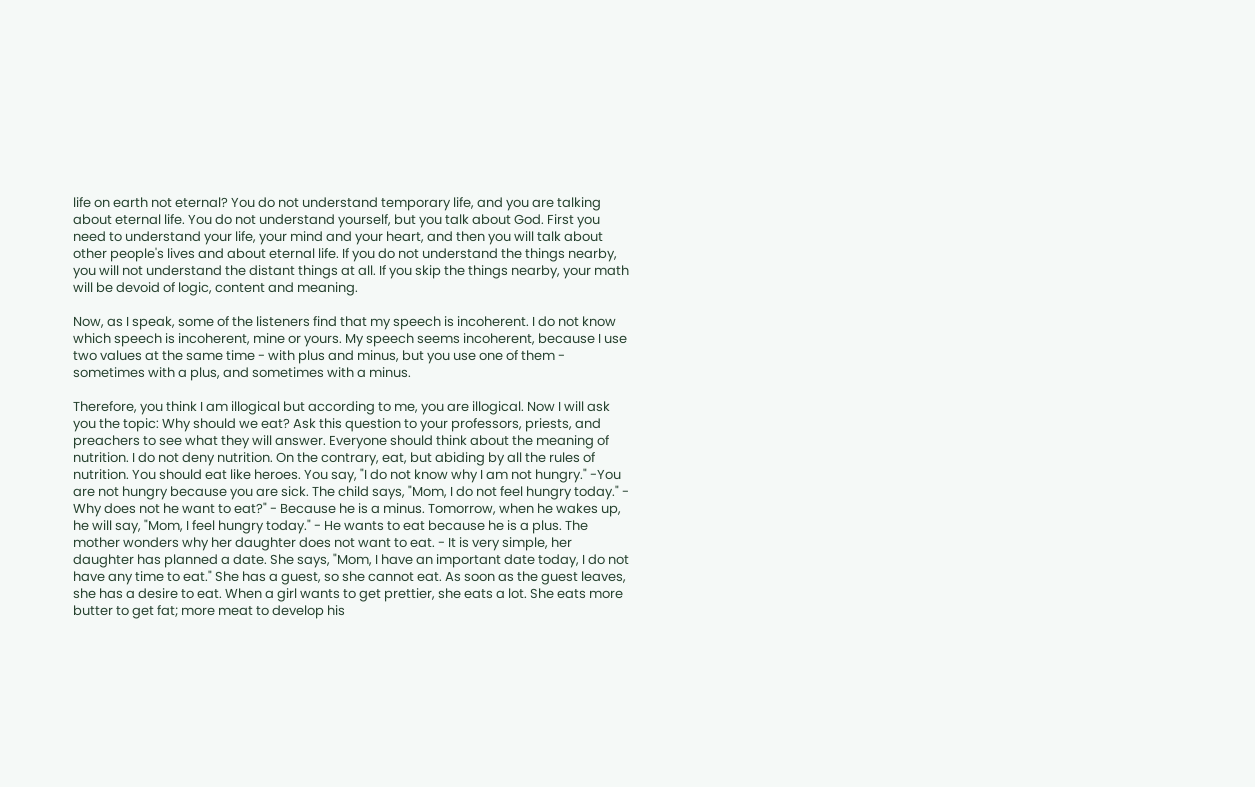life on earth not eternal? You do not understand temporary life, and you are talking about eternal life. You do not understand yourself, but you talk about God. First you need to understand your life, your mind and your heart, and then you will talk about other people's lives and about eternal life. If you do not understand the things nearby, you will not understand the distant things at all. If you skip the things nearby, your math will be devoid of logic, content and meaning.

Now, as I speak, some of the listeners find that my speech is incoherent. I do not know which speech is incoherent, mine or yours. My speech seems incoherent, because I use two values at the same time - with plus and minus, but you use one of them - sometimes with a plus, and sometimes with a minus.

Therefore, you think I am illogical but according to me, you are illogical. Now I will ask you the topic: Why should we eat? Ask this question to your professors, priests, and preachers to see what they will answer. Everyone should think about the meaning of nutrition. I do not deny nutrition. On the contrary, eat, but abiding by all the rules of nutrition. You should eat like heroes. You say, "I do not know why I am not hungry." -You are not hungry because you are sick. The child says, "Mom, I do not feel hungry today." - Why does not he want to eat?" - Because he is a minus. Tomorrow, when he wakes up, he will say, "Mom, I feel hungry today." - He wants to eat because he is a plus. The mother wonders why her daughter does not want to eat. - It is very simple, her daughter has planned a date. She says, "Mom, I have an important date today, I do not have any time to eat." She has a guest, so she cannot eat. As soon as the guest leaves, she has a desire to eat. When a girl wants to get prettier, she eats a lot. She eats more butter to get fat; more meat to develop his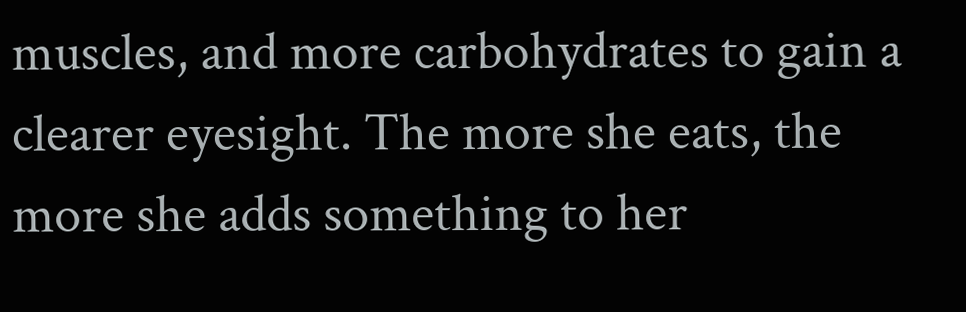muscles, and more carbohydrates to gain a clearer eyesight. The more she eats, the more she adds something to her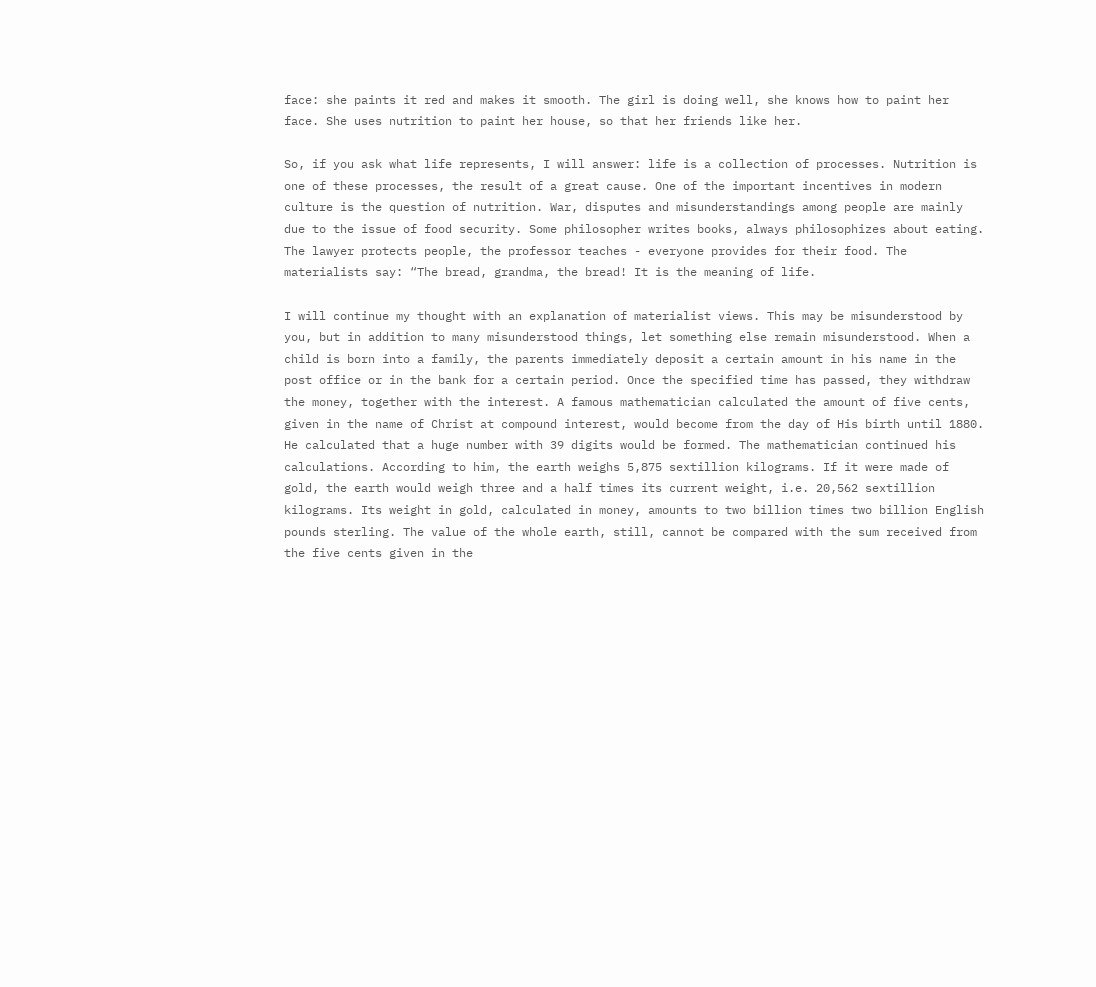face: she paints it red and makes it smooth. The girl is doing well, she knows how to paint her face. She uses nutrition to paint her house, so that her friends like her.

So, if you ask what life represents, I will answer: life is a collection of processes. Nutrition is one of these processes, the result of a great cause. One of the important incentives in modern culture is the question of nutrition. War, disputes and misunderstandings among people are mainly due to the issue of food security. Some philosopher writes books, always philosophizes about eating. The lawyer protects people, the professor teaches - everyone provides for their food. The materialists say: “The bread, grandma, the bread! It is the meaning of life.

I will continue my thought with an explanation of materialist views. This may be misunderstood by you, but in addition to many misunderstood things, let something else remain misunderstood. When a child is born into a family, the parents immediately deposit a certain amount in his name in the post office or in the bank for a certain period. Once the specified time has passed, they withdraw the money, together with the interest. A famous mathematician calculated the amount of five cents, given in the name of Christ at compound interest, would become from the day of His birth until 1880. He calculated that a huge number with 39 digits would be formed. The mathematician continued his calculations. According to him, the earth weighs 5,875 sextillion kilograms. If it were made of gold, the earth would weigh three and a half times its current weight, i.e. 20,562 sextillion kilograms. Its weight in gold, calculated in money, amounts to two billion times two billion English pounds sterling. The value of the whole earth, still, cannot be compared with the sum received from the five cents given in the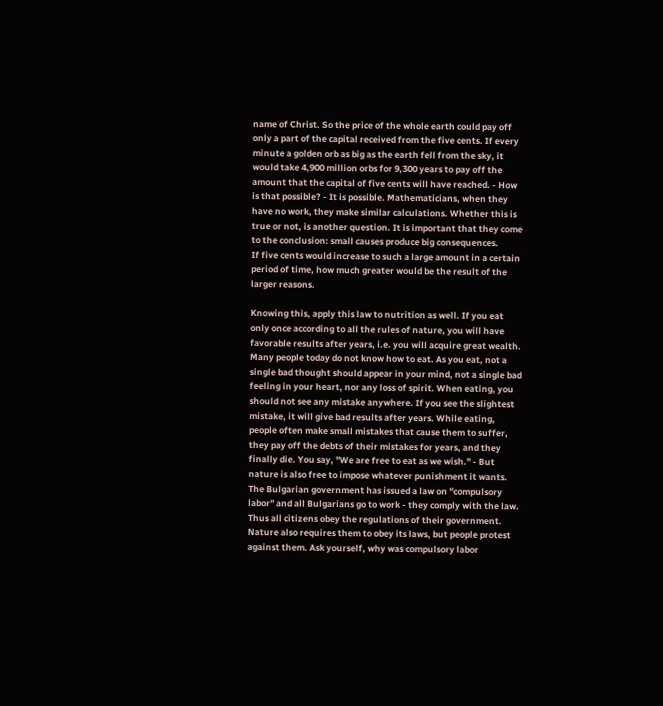name of Christ. So the price of the whole earth could pay off only a part of the capital received from the five cents. If every minute a golden orb as big as the earth fell from the sky, it would take 4,900 million orbs for 9,300 years to pay off the amount that the capital of five cents will have reached. - How is that possible? - It is possible. Mathematicians, when they have no work, they make similar calculations. Whether this is true or not, is another question. It is important that they come to the conclusion: small causes produce big consequences.
If five cents would increase to such a large amount in a certain period of time, how much greater would be the result of the larger reasons.

Knowing this, apply this law to nutrition as well. If you eat only once according to all the rules of nature, you will have favorable results after years, i.e. you will acquire great wealth. Many people today do not know how to eat. As you eat, not a single bad thought should appear in your mind, not a single bad feeling in your heart, nor any loss of spirit. When eating, you should not see any mistake anywhere. If you see the slightest mistake, it will give bad results after years. While eating, people often make small mistakes that cause them to suffer, they pay off the debts of their mistakes for years, and they finally die. You say, "We are free to eat as we wish." - But nature is also free to impose whatever punishment it wants. The Bulgarian government has issued a law on "compulsory labor" and all Bulgarians go to work - they comply with the law. Thus all citizens obey the regulations of their government. Nature also requires them to obey its laws, but people protest against them. Ask yourself, why was compulsory labor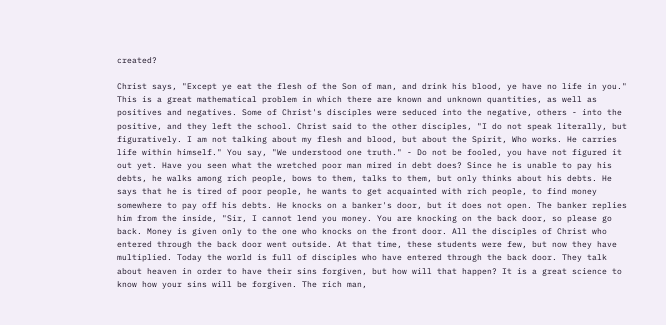created?

Christ says, "Except ye eat the flesh of the Son of man, and drink his blood, ye have no life in you." This is a great mathematical problem in which there are known and unknown quantities, as well as positives and negatives. Some of Christ's disciples were seduced into the negative, others - into the positive, and they left the school. Christ said to the other disciples, "I do not speak literally, but figuratively. I am not talking about my flesh and blood, but about the Spirit, Who works. He carries life within himself." You say, "We understood one truth." - Do not be fooled, you have not figured it out yet. Have you seen what the wretched poor man mired in debt does? Since he is unable to pay his debts, he walks among rich people, bows to them, talks to them, but only thinks about his debts. He says that he is tired of poor people, he wants to get acquainted with rich people, to find money somewhere to pay off his debts. He knocks on a banker's door, but it does not open. The banker replies him from the inside, "Sir, I cannot lend you money. You are knocking on the back door, so please go back. Money is given only to the one who knocks on the front door. All the disciples of Christ who entered through the back door went outside. At that time, these students were few, but now they have multiplied. Today the world is full of disciples who have entered through the back door. They talk about heaven in order to have their sins forgiven, but how will that happen? It is a great science to know how your sins will be forgiven. The rich man,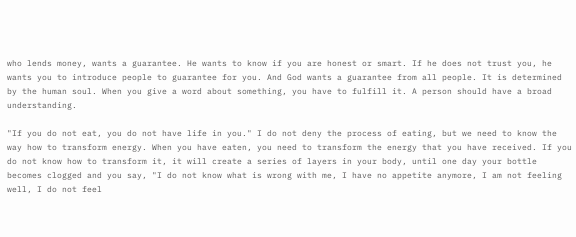who lends money, wants a guarantee. He wants to know if you are honest or smart. If he does not trust you, he wants you to introduce people to guarantee for you. And God wants a guarantee from all people. It is determined by the human soul. When you give a word about something, you have to fulfill it. A person should have a broad understanding.

"If you do not eat, you do not have life in you." I do not deny the process of eating, but we need to know the way how to transform energy. When you have eaten, you need to transform the energy that you have received. If you do not know how to transform it, it will create a series of layers in your body, until one day your bottle becomes clogged and you say, "I do not know what is wrong with me, I have no appetite anymore, I am not feeling well, I do not feel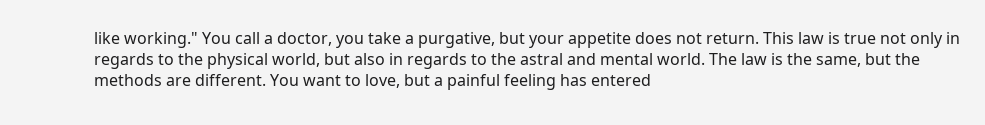like working." You call a doctor, you take a purgative, but your appetite does not return. This law is true not only in regards to the physical world, but also in regards to the astral and mental world. The law is the same, but the methods are different. You want to love, but a painful feeling has entered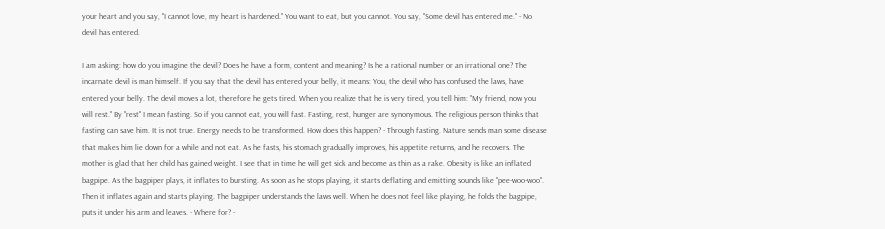your heart and you say, "I cannot love, my heart is hardened." You want to eat, but you cannot. You say, "Some devil has entered me." - No devil has entered.

I am asking: how do you imagine the devil? Does he have a form, content and meaning? Is he a rational number or an irrational one? The incarnate devil is man himself. If you say that the devil has entered your belly, it means: You, the devil who has confused the laws, have entered your belly. The devil moves a lot, therefore he gets tired. When you realize that he is very tired, you tell him: "My friend, now you will rest." By "rest" I mean fasting. So if you cannot eat, you will fast. Fasting, rest, hunger are synonymous. The religious person thinks that fasting can save him. It is not true. Energy needs to be transformed. How does this happen? - Through fasting. Nature sends man some disease that makes him lie down for a while and not eat. As he fasts, his stomach gradually improves, his appetite returns, and he recovers. The mother is glad that her child has gained weight. I see that in time he will get sick and become as thin as a rake. Obesity is like an inflated bagpipe. As the bagpiper plays, it inflates to bursting. As soon as he stops playing, it starts deflating and emitting sounds like "pee-woo-woo". Then it inflates again and starts playing. The bagpiper understands the laws well. When he does not feel like playing, he folds the bagpipe, puts it under his arm and leaves. - Where for? -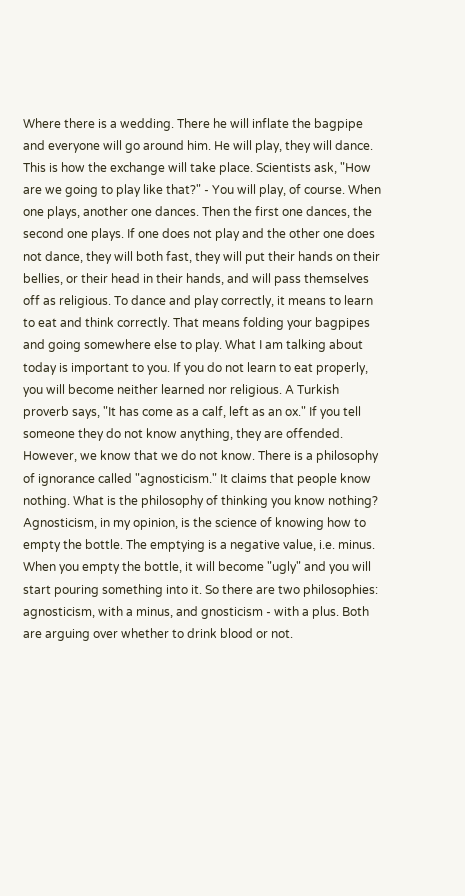Where there is a wedding. There he will inflate the bagpipe and everyone will go around him. He will play, they will dance. This is how the exchange will take place. Scientists ask, "How are we going to play like that?" - You will play, of course. When one plays, another one dances. Then the first one dances, the second one plays. If one does not play and the other one does not dance, they will both fast, they will put their hands on their bellies, or their head in their hands, and will pass themselves off as religious. To dance and play correctly, it means to learn to eat and think correctly. That means folding your bagpipes and going somewhere else to play. What I am talking about today is important to you. If you do not learn to eat properly, you will become neither learned nor religious. A Turkish proverb says, "It has come as a calf, left as an ox." If you tell someone they do not know anything, they are offended. However, we know that we do not know. There is a philosophy of ignorance called "agnosticism." It claims that people know nothing. What is the philosophy of thinking you know nothing? Agnosticism, in my opinion, is the science of knowing how to empty the bottle. The emptying is a negative value, i.e. minus. When you empty the bottle, it will become "ugly" and you will start pouring something into it. So there are two philosophies: agnosticism, with a minus, and gnosticism - with a plus. Both are arguing over whether to drink blood or not.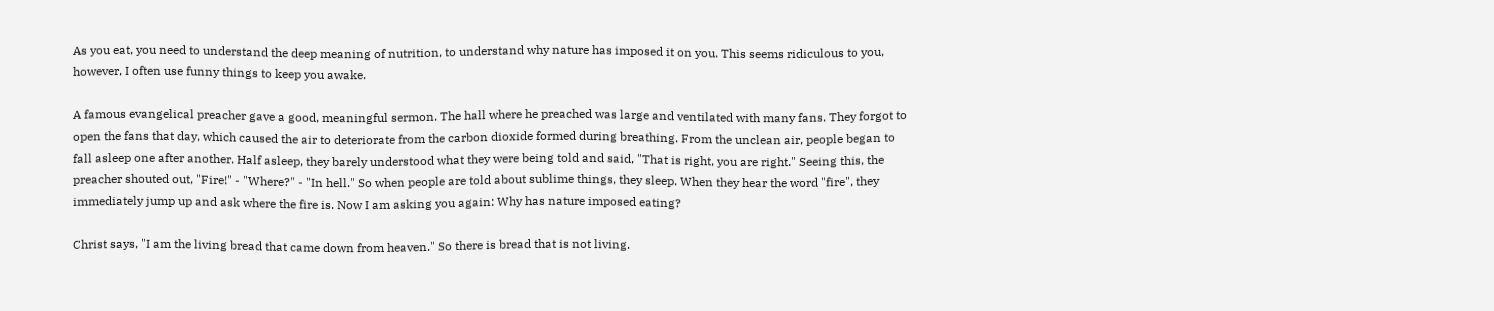As you eat, you need to understand the deep meaning of nutrition, to understand why nature has imposed it on you. This seems ridiculous to you, however, I often use funny things to keep you awake.

A famous evangelical preacher gave a good, meaningful sermon. The hall where he preached was large and ventilated with many fans. They forgot to open the fans that day, which caused the air to deteriorate from the carbon dioxide formed during breathing. From the unclean air, people began to fall asleep one after another. Half asleep, they barely understood what they were being told and said, "That is right, you are right." Seeing this, the preacher shouted out, "Fire!" - "Where?" - "In hell." So when people are told about sublime things, they sleep. When they hear the word "fire", they immediately jump up and ask where the fire is. Now I am asking you again: Why has nature imposed eating?

Christ says, "I am the living bread that came down from heaven." So there is bread that is not living.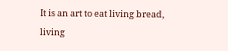It is an art to eat living bread, living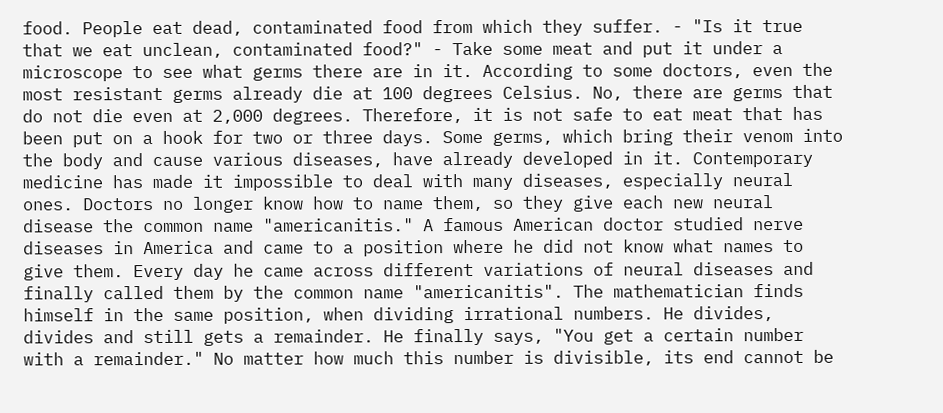food. People eat dead, contaminated food from which they suffer. - "Is it true that we eat unclean, contaminated food?" - Take some meat and put it under a microscope to see what germs there are in it. According to some doctors, even the most resistant germs already die at 100 degrees Celsius. No, there are germs that do not die even at 2,000 degrees. Therefore, it is not safe to eat meat that has been put on a hook for two or three days. Some germs, which bring their venom into the body and cause various diseases, have already developed in it. Contemporary medicine has made it impossible to deal with many diseases, especially neural ones. Doctors no longer know how to name them, so they give each new neural disease the common name "americanitis." A famous American doctor studied nerve diseases in America and came to a position where he did not know what names to give them. Every day he came across different variations of neural diseases and finally called them by the common name "americanitis". The mathematician finds himself in the same position, when dividing irrational numbers. He divides, divides and still gets a remainder. He finally says, "You get a certain number with a remainder." No matter how much this number is divisible, its end cannot be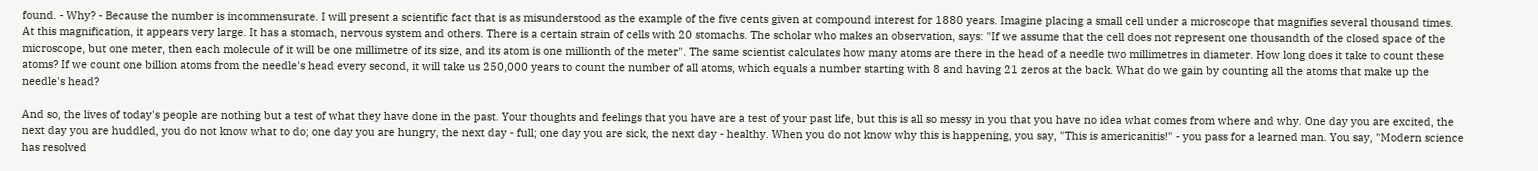found. - Why? - Because the number is incommensurate. I will present a scientific fact that is as misunderstood as the example of the five cents given at compound interest for 1880 years. Imagine placing a small cell under a microscope that magnifies several thousand times. At this magnification, it appears very large. It has a stomach, nervous system and others. There is a certain strain of cells with 20 stomachs. The scholar who makes an observation, says: "If we assume that the cell does not represent one thousandth of the closed space of the microscope, but one meter, then each molecule of it will be one millimetre of its size, and its atom is one millionth of the meter". The same scientist calculates how many atoms are there in the head of a needle two millimetres in diameter. How long does it take to count these atoms? If we count one billion atoms from the needle's head every second, it will take us 250,000 years to count the number of all atoms, which equals a number starting with 8 and having 21 zeros at the back. What do we gain by counting all the atoms that make up the needle's head?

And so, the lives of today's people are nothing but a test of what they have done in the past. Your thoughts and feelings that you have are a test of your past life, but this is all so messy in you that you have no idea what comes from where and why. One day you are excited, the next day you are huddled, you do not know what to do; one day you are hungry, the next day - full; one day you are sick, the next day - healthy. When you do not know why this is happening, you say, "This is americanitis!" - you pass for a learned man. You say, "Modern science has resolved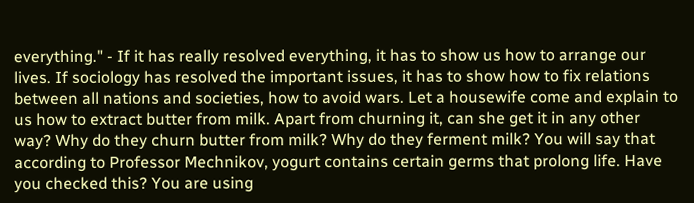everything." - If it has really resolved everything, it has to show us how to arrange our lives. If sociology has resolved the important issues, it has to show how to fix relations between all nations and societies, how to avoid wars. Let a housewife come and explain to us how to extract butter from milk. Apart from churning it, can she get it in any other way? Why do they churn butter from milk? Why do they ferment milk? You will say that according to Professor Mechnikov, yogurt contains certain germs that prolong life. Have you checked this? You are using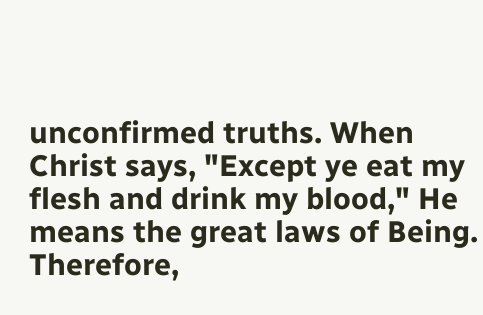unconfirmed truths. When Christ says, "Except ye eat my flesh and drink my blood," He means the great laws of Being. Therefore,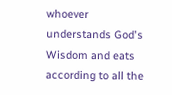whoever understands God's Wisdom and eats according to all the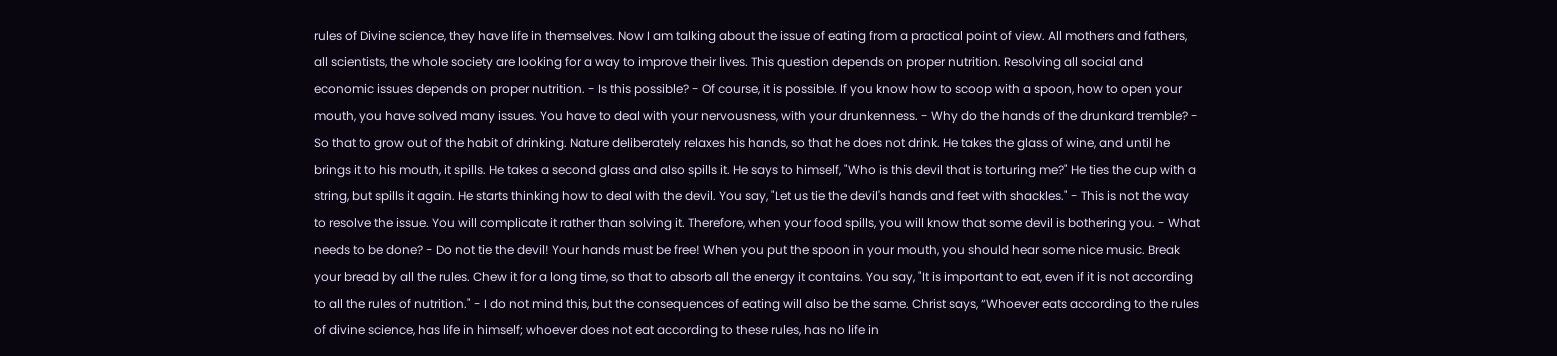rules of Divine science, they have life in themselves. Now I am talking about the issue of eating from a practical point of view. All mothers and fathers, all scientists, the whole society are looking for a way to improve their lives. This question depends on proper nutrition. Resolving all social and economic issues depends on proper nutrition. - Is this possible? - Of course, it is possible. If you know how to scoop with a spoon, how to open your mouth, you have solved many issues. You have to deal with your nervousness, with your drunkenness. - Why do the hands of the drunkard tremble? - So that to grow out of the habit of drinking. Nature deliberately relaxes his hands, so that he does not drink. He takes the glass of wine, and until he brings it to his mouth, it spills. He takes a second glass and also spills it. He says to himself, "Who is this devil that is torturing me?" He ties the cup with a string, but spills it again. He starts thinking how to deal with the devil. You say, "Let us tie the devil's hands and feet with shackles." - This is not the way to resolve the issue. You will complicate it rather than solving it. Therefore, when your food spills, you will know that some devil is bothering you. - What needs to be done? - Do not tie the devil! Your hands must be free! When you put the spoon in your mouth, you should hear some nice music. Break your bread by all the rules. Chew it for a long time, so that to absorb all the energy it contains. You say, "It is important to eat, even if it is not according to all the rules of nutrition." - I do not mind this, but the consequences of eating will also be the same. Christ says, “Whoever eats according to the rules of divine science, has life in himself; whoever does not eat according to these rules, has no life in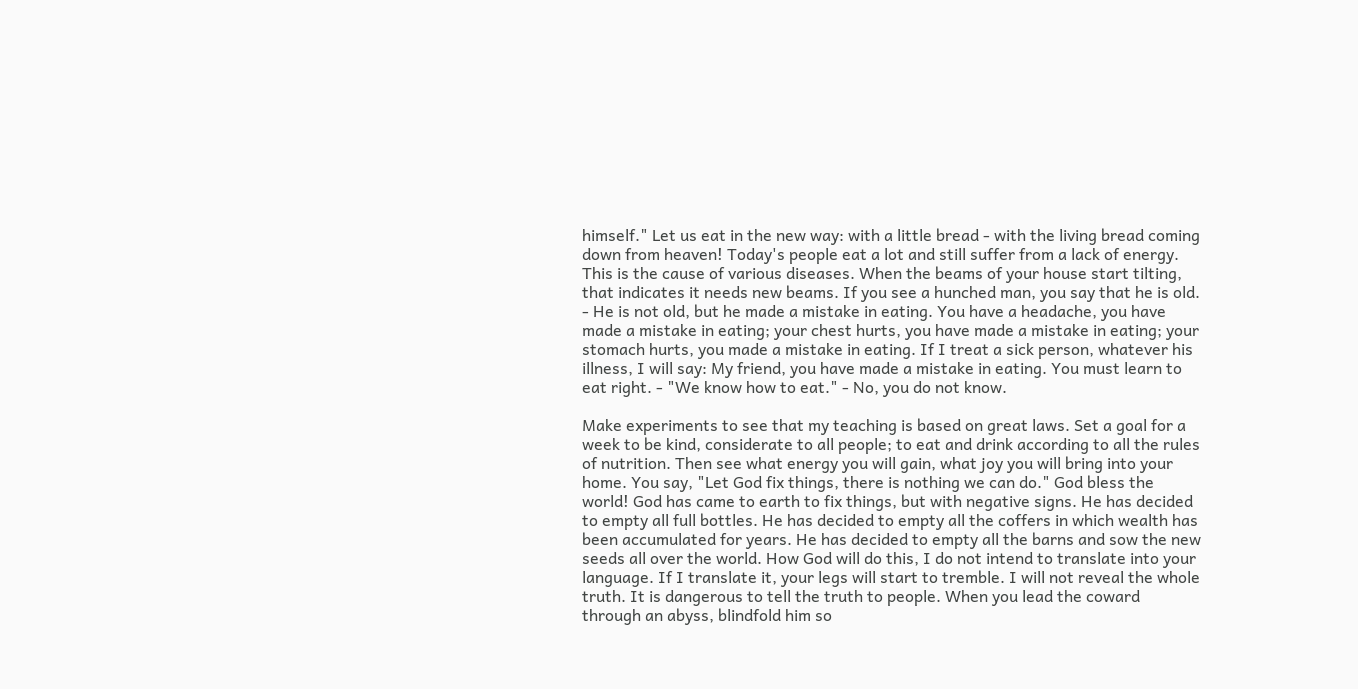himself." Let us eat in the new way: with a little bread - with the living bread coming down from heaven! Today's people eat a lot and still suffer from a lack of energy. This is the cause of various diseases. When the beams of your house start tilting, that indicates it needs new beams. If you see a hunched man, you say that he is old. - He is not old, but he made a mistake in eating. You have a headache, you have made a mistake in eating; your chest hurts, you have made a mistake in eating; your stomach hurts, you made a mistake in eating. If I treat a sick person, whatever his illness, I will say: My friend, you have made a mistake in eating. You must learn to eat right. - "We know how to eat." - No, you do not know.

Make experiments to see that my teaching is based on great laws. Set a goal for a week to be kind, considerate to all people; to eat and drink according to all the rules of nutrition. Then see what energy you will gain, what joy you will bring into your home. You say, "Let God fix things, there is nothing we can do." God bless the world! God has came to earth to fix things, but with negative signs. He has decided to empty all full bottles. He has decided to empty all the coffers in which wealth has been accumulated for years. He has decided to empty all the barns and sow the new seeds all over the world. How God will do this, I do not intend to translate into your language. If I translate it, your legs will start to tremble. I will not reveal the whole truth. It is dangerous to tell the truth to people. When you lead the coward through an abyss, blindfold him so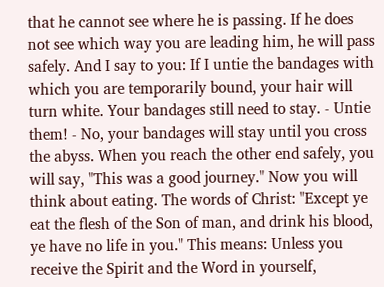that he cannot see where he is passing. If he does not see which way you are leading him, he will pass safely. And I say to you: If I untie the bandages with which you are temporarily bound, your hair will turn white. Your bandages still need to stay. - Untie them! - No, your bandages will stay until you cross the abyss. When you reach the other end safely, you will say, "This was a good journey." Now you will think about eating. The words of Christ: "Except ye eat the flesh of the Son of man, and drink his blood, ye have no life in you." This means: Unless you receive the Spirit and the Word in yourself,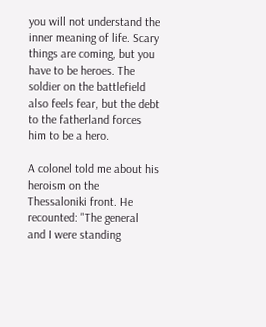you will not understand the inner meaning of life. Scary things are coming, but you have to be heroes. The soldier on the battlefield also feels fear, but the debt to the fatherland forces him to be a hero.

A colonel told me about his heroism on the Thessaloniki front. He recounted: "The general and I were standing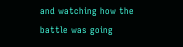and watching how the battle was going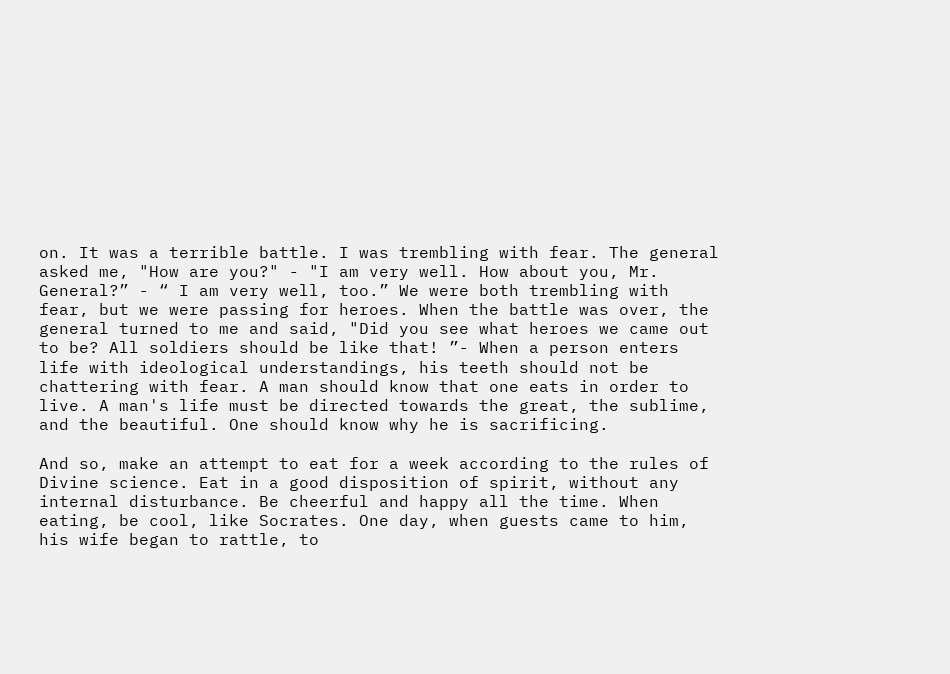on. It was a terrible battle. I was trembling with fear. The general asked me, "How are you?" - "I am very well. How about you, Mr. General?” - “ I am very well, too.” We were both trembling with fear, but we were passing for heroes. When the battle was over, the general turned to me and said, "Did you see what heroes we came out to be? All soldiers should be like that! ”- When a person enters life with ideological understandings, his teeth should not be chattering with fear. A man should know that one eats in order to live. A man's life must be directed towards the great, the sublime, and the beautiful. One should know why he is sacrificing.

And so, make an attempt to eat for a week according to the rules of Divine science. Eat in a good disposition of spirit, without any internal disturbance. Be cheerful and happy all the time. When eating, be cool, like Socrates. One day, when guests came to him, his wife began to rattle, to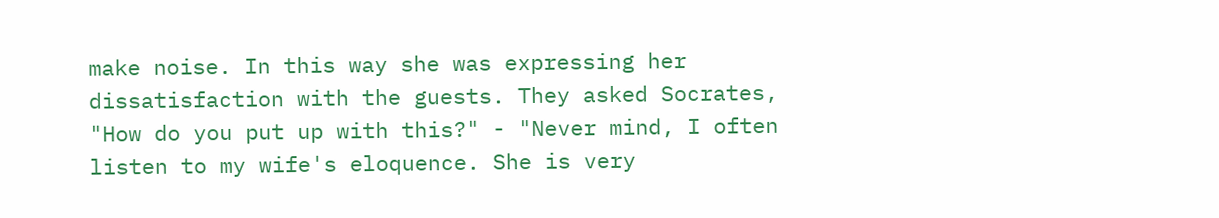make noise. In this way she was expressing her dissatisfaction with the guests. They asked Socrates, "How do you put up with this?" - "Never mind, I often listen to my wife's eloquence. She is very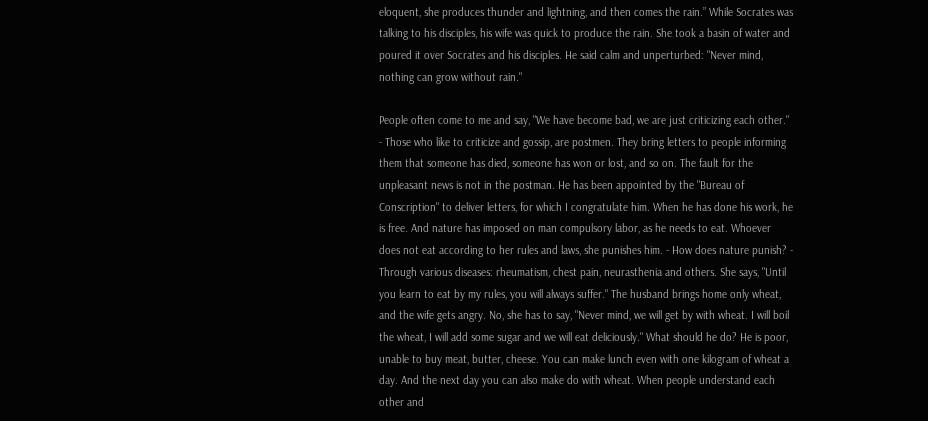eloquent, she produces thunder and lightning, and then comes the rain.” While Socrates was talking to his disciples, his wife was quick to produce the rain. She took a basin of water and poured it over Socrates and his disciples. He said calm and unperturbed: "Never mind, nothing can grow without rain."

People often come to me and say, "We have become bad, we are just criticizing each other." - Those who like to criticize and gossip, are postmen. They bring letters to people informing them that someone has died, someone has won or lost, and so on. The fault for the unpleasant news is not in the postman. He has been appointed by the "Bureau of Conscription" to deliver letters, for which I congratulate him. When he has done his work, he is free. And nature has imposed on man compulsory labor, as he needs to eat. Whoever does not eat according to her rules and laws, she punishes him. - How does nature punish? - Through various diseases: rheumatism, chest pain, neurasthenia and others. She says, "Until you learn to eat by my rules, you will always suffer." The husband brings home only wheat, and the wife gets angry. No, she has to say, "Never mind, we will get by with wheat. I will boil the wheat, I will add some sugar and we will eat deliciously." What should he do? He is poor, unable to buy meat, butter, cheese. You can make lunch even with one kilogram of wheat a day. And the next day you can also make do with wheat. When people understand each other and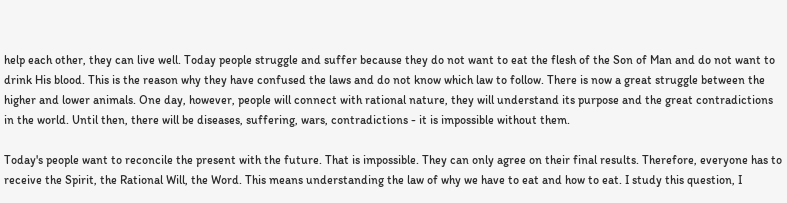help each other, they can live well. Today people struggle and suffer because they do not want to eat the flesh of the Son of Man and do not want to drink His blood. This is the reason why they have confused the laws and do not know which law to follow. There is now a great struggle between the higher and lower animals. One day, however, people will connect with rational nature, they will understand its purpose and the great contradictions in the world. Until then, there will be diseases, suffering, wars, contradictions - it is impossible without them.

Today's people want to reconcile the present with the future. That is impossible. They can only agree on their final results. Therefore, everyone has to receive the Spirit, the Rational Will, the Word. This means understanding the law of why we have to eat and how to eat. I study this question, I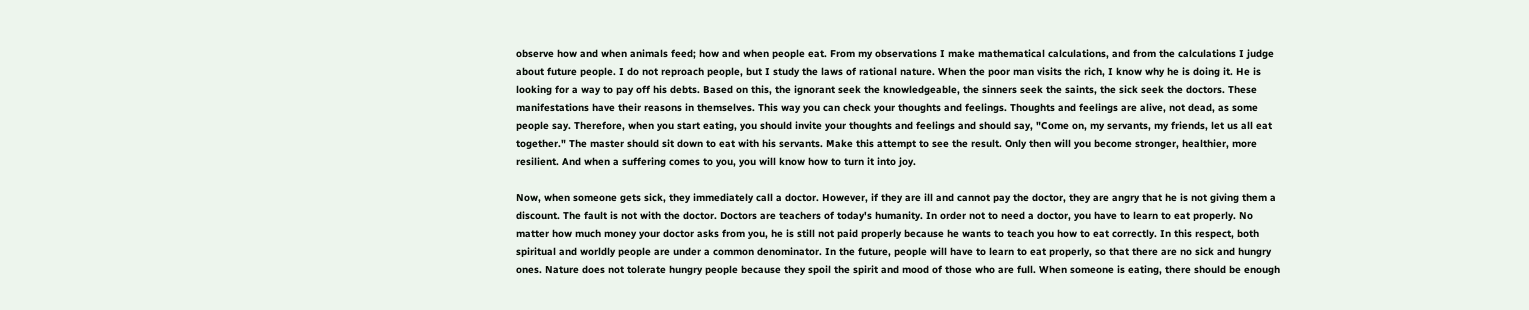observe how and when animals feed; how and when people eat. From my observations I make mathematical calculations, and from the calculations I judge about future people. I do not reproach people, but I study the laws of rational nature. When the poor man visits the rich, I know why he is doing it. He is looking for a way to pay off his debts. Based on this, the ignorant seek the knowledgeable, the sinners seek the saints, the sick seek the doctors. These manifestations have their reasons in themselves. This way you can check your thoughts and feelings. Thoughts and feelings are alive, not dead, as some people say. Therefore, when you start eating, you should invite your thoughts and feelings and should say, "Come on, my servants, my friends, let us all eat together." The master should sit down to eat with his servants. Make this attempt to see the result. Only then will you become stronger, healthier, more resilient. And when a suffering comes to you, you will know how to turn it into joy.

Now, when someone gets sick, they immediately call a doctor. However, if they are ill and cannot pay the doctor, they are angry that he is not giving them a discount. The fault is not with the doctor. Doctors are teachers of today's humanity. In order not to need a doctor, you have to learn to eat properly. No matter how much money your doctor asks from you, he is still not paid properly because he wants to teach you how to eat correctly. In this respect, both spiritual and worldly people are under a common denominator. In the future, people will have to learn to eat properly, so that there are no sick and hungry ones. Nature does not tolerate hungry people because they spoil the spirit and mood of those who are full. When someone is eating, there should be enough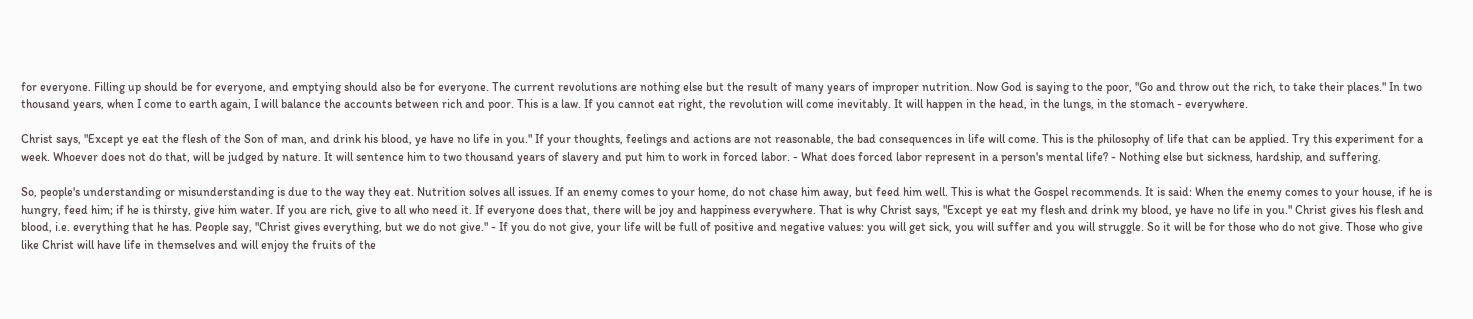for everyone. Filling up should be for everyone, and emptying should also be for everyone. The current revolutions are nothing else but the result of many years of improper nutrition. Now God is saying to the poor, "Go and throw out the rich, to take their places." In two thousand years, when I come to earth again, I will balance the accounts between rich and poor. This is a law. If you cannot eat right, the revolution will come inevitably. It will happen in the head, in the lungs, in the stomach - everywhere.

Christ says, "Except ye eat the flesh of the Son of man, and drink his blood, ye have no life in you." If your thoughts, feelings and actions are not reasonable, the bad consequences in life will come. This is the philosophy of life that can be applied. Try this experiment for a week. Whoever does not do that, will be judged by nature. It will sentence him to two thousand years of slavery and put him to work in forced labor. - What does forced labor represent in a person's mental life? - Nothing else but sickness, hardship, and suffering.

So, people's understanding or misunderstanding is due to the way they eat. Nutrition solves all issues. If an enemy comes to your home, do not chase him away, but feed him well. This is what the Gospel recommends. It is said: When the enemy comes to your house, if he is hungry, feed him; if he is thirsty, give him water. If you are rich, give to all who need it. If everyone does that, there will be joy and happiness everywhere. That is why Christ says, "Except ye eat my flesh and drink my blood, ye have no life in you." Christ gives his flesh and blood, i.e. everything that he has. People say, "Christ gives everything, but we do not give." - If you do not give, your life will be full of positive and negative values: you will get sick, you will suffer and you will struggle. So it will be for those who do not give. Those who give like Christ will have life in themselves and will enjoy the fruits of the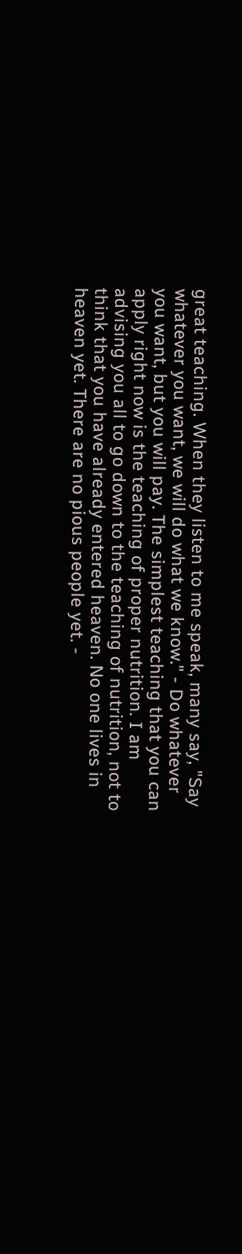great teaching. When they listen to me speak, many say, "Say whatever you want, we will do what we know." - Do whatever you want, but you will pay. The simplest teaching that you can apply right now is the teaching of proper nutrition. I am advising you all to go down to the teaching of nutrition, not to think that you have already entered heaven. No one lives in heaven yet. There are no pious people yet. -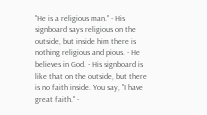"He is a religious man." - His signboard says religious on the outside, but inside him there is nothing religious and pious. - He believes in God. - His signboard is like that on the outside, but there is no faith inside. You say, "I have great faith." -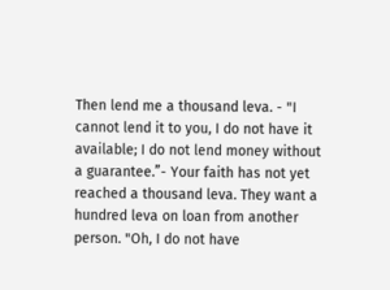Then lend me a thousand leva. - "I cannot lend it to you, I do not have it available; I do not lend money without a guarantee.”- Your faith has not yet reached a thousand leva. They want a hundred leva on loan from another person. "Oh, I do not have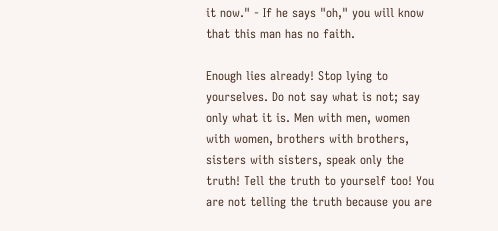it now." - If he says "oh," you will know that this man has no faith.

Enough lies already! Stop lying to yourselves. Do not say what is not; say only what it is. Men with men, women with women, brothers with brothers, sisters with sisters, speak only the truth! Tell the truth to yourself too! You are not telling the truth because you are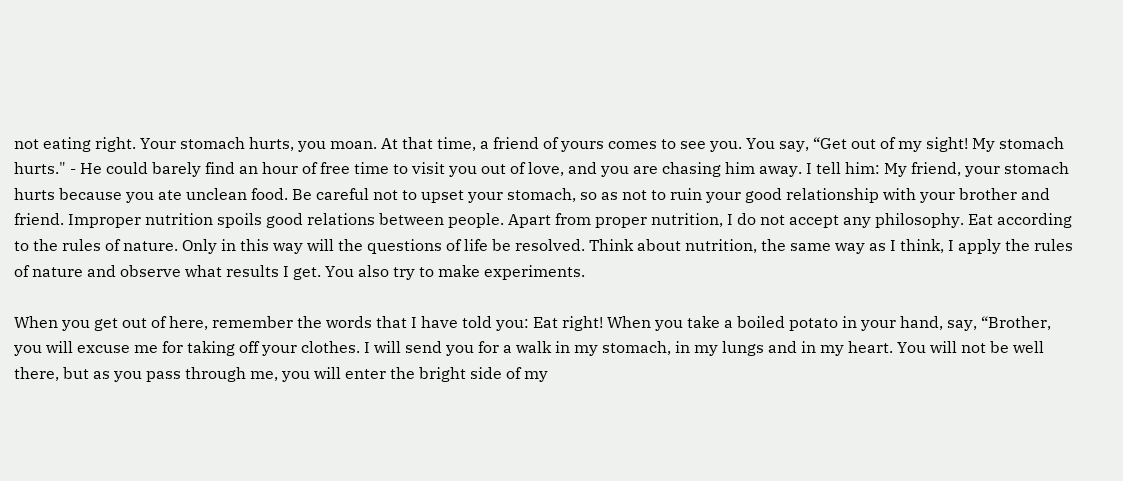not eating right. Your stomach hurts, you moan. At that time, a friend of yours comes to see you. You say, “Get out of my sight! My stomach hurts." - He could barely find an hour of free time to visit you out of love, and you are chasing him away. I tell him: My friend, your stomach hurts because you ate unclean food. Be careful not to upset your stomach, so as not to ruin your good relationship with your brother and friend. Improper nutrition spoils good relations between people. Apart from proper nutrition, I do not accept any philosophy. Eat according to the rules of nature. Only in this way will the questions of life be resolved. Think about nutrition, the same way as I think, I apply the rules of nature and observe what results I get. You also try to make experiments.

When you get out of here, remember the words that I have told you: Eat right! When you take a boiled potato in your hand, say, “Brother, you will excuse me for taking off your clothes. I will send you for a walk in my stomach, in my lungs and in my heart. You will not be well there, but as you pass through me, you will enter the bright side of my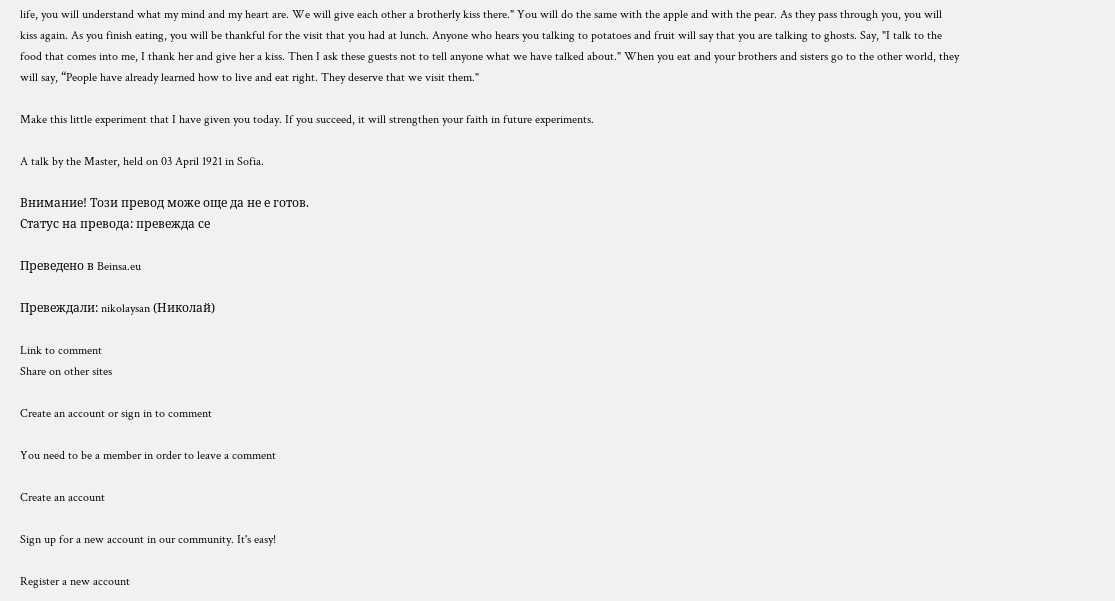life, you will understand what my mind and my heart are. We will give each other a brotherly kiss there." You will do the same with the apple and with the pear. As they pass through you, you will kiss again. As you finish eating, you will be thankful for the visit that you had at lunch. Anyone who hears you talking to potatoes and fruit will say that you are talking to ghosts. Say, "I talk to the food that comes into me, I thank her and give her a kiss. Then I ask these guests not to tell anyone what we have talked about." When you eat and your brothers and sisters go to the other world, they will say, “People have already learned how to live and eat right. They deserve that we visit them."

Make this little experiment that I have given you today. If you succeed, it will strengthen your faith in future experiments.

A talk by the Master, held on 03 April 1921 in Sofia.

Внимание! Този превод може още да не е готов.
Статус на превода: превежда се

Преведено в Beinsa.eu

Превеждали: nikolaysan (Николай)

Link to comment
Share on other sites

Create an account or sign in to comment

You need to be a member in order to leave a comment

Create an account

Sign up for a new account in our community. It's easy!

Register a new account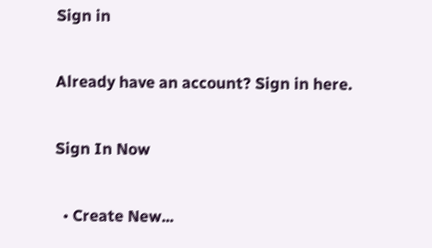Sign in

Already have an account? Sign in here.

Sign In Now

  • Create New...